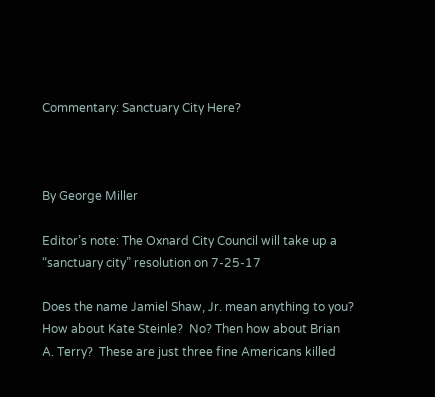Commentary: Sanctuary City Here?



By George Miller

Editor’s note: The Oxnard City Council will take up a “sanctuary city” resolution on 7-25-17

Does the name Jamiel Shaw, Jr. mean anything to you?  How about Kate Steinle?  No? Then how about Brian A. Terry?  These are just three fine Americans killed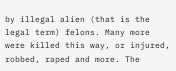by illegal alien (that is the legal term) felons. Many more were killed this way, or injured, robbed, raped and more. The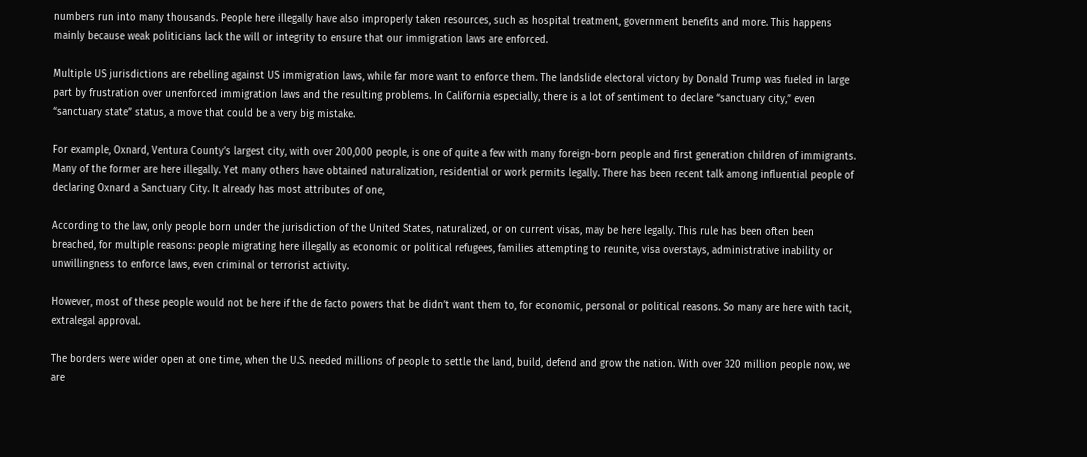numbers run into many thousands. People here illegally have also improperly taken resources, such as hospital treatment, government benefits and more. This happens mainly because weak politicians lack the will or integrity to ensure that our immigration laws are enforced.

Multiple US jurisdictions are rebelling against US immigration laws, while far more want to enforce them. The landslide electoral victory by Donald Trump was fueled in large part by frustration over unenforced immigration laws and the resulting problems. In California especially, there is a lot of sentiment to declare “sanctuary city,” even “sanctuary state” status, a move that could be a very big mistake.

For example, Oxnard, Ventura County’s largest city, with over 200,000 people, is one of quite a few with many foreign-born people and first generation children of immigrants. Many of the former are here illegally. Yet many others have obtained naturalization, residential or work permits legally. There has been recent talk among influential people of declaring Oxnard a Sanctuary City. It already has most attributes of one,

According to the law, only people born under the jurisdiction of the United States, naturalized, or on current visas, may be here legally. This rule has been often been breached, for multiple reasons: people migrating here illegally as economic or political refugees, families attempting to reunite, visa overstays, administrative inability or unwillingness to enforce laws, even criminal or terrorist activity.

However, most of these people would not be here if the de facto powers that be didn’t want them to, for economic, personal or political reasons. So many are here with tacit, extralegal approval.

The borders were wider open at one time, when the U.S. needed millions of people to settle the land, build, defend and grow the nation. With over 320 million people now, we are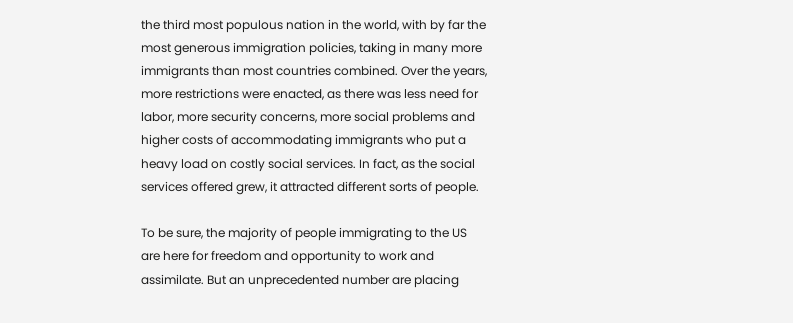the third most populous nation in the world, with by far the most generous immigration policies, taking in many more immigrants than most countries combined. Over the years, more restrictions were enacted, as there was less need for labor, more security concerns, more social problems and higher costs of accommodating immigrants who put a heavy load on costly social services. In fact, as the social services offered grew, it attracted different sorts of people.

To be sure, the majority of people immigrating to the US are here for freedom and opportunity to work and assimilate. But an unprecedented number are placing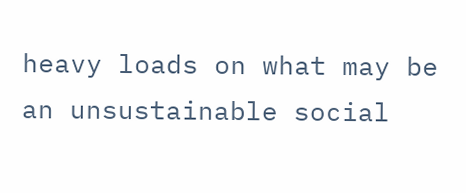heavy loads on what may be an unsustainable social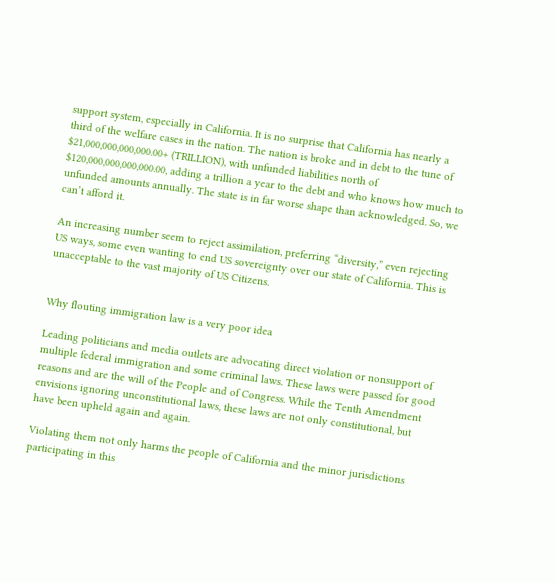support system, especially in California. It is no surprise that California has nearly a third of the welfare cases in the nation. The nation is broke and in debt to the tune of $21,000,000,000,000.00+ (TRILLION), with unfunded liabilities north of $120,000,000,000,000.00, adding a trillion a year to the debt and who knows how much to unfunded amounts annually. The state is in far worse shape than acknowledged. So, we can’t afford it.

An increasing number seem to reject assimilation, preferring “diversity,” even rejecting US ways, some even wanting to end US sovereignty over our state of California. This is unacceptable to the vast majority of US Citizens.


Why flouting immigration law is a very poor idea

Leading politicians and media outlets are advocating direct violation or nonsupport of multiple federal immigration and some criminal laws. These laws were passed for good reasons and are the will of the People and of Congress. While the Tenth Amendment envisions ignoring unconstitutional laws, these laws are not only constitutional, but have been upheld again and again.

Violating them not only harms the people of California and the minor jurisdictions participating in this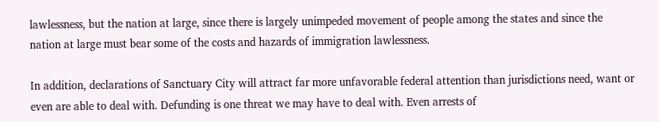lawlessness, but the nation at large, since there is largely unimpeded movement of people among the states and since the nation at large must bear some of the costs and hazards of immigration lawlessness.

In addition, declarations of Sanctuary City will attract far more unfavorable federal attention than jurisdictions need, want or even are able to deal with. Defunding is one threat we may have to deal with. Even arrests of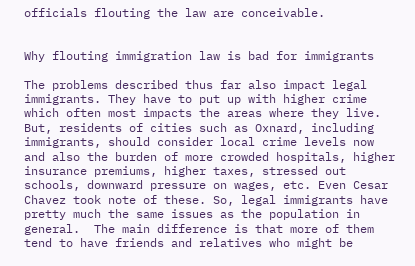officials flouting the law are conceivable.


Why flouting immigration law is bad for immigrants

The problems described thus far also impact legal immigrants. They have to put up with higher crime which often most impacts the areas where they live. But, residents of cities such as Oxnard, including immigrants, should consider local crime levels now and also the burden of more crowded hospitals, higher insurance premiums, higher taxes, stressed out schools, downward pressure on wages, etc. Even Cesar Chavez took note of these. So, legal immigrants have pretty much the same issues as the population in general.  The main difference is that more of them tend to have friends and relatives who might be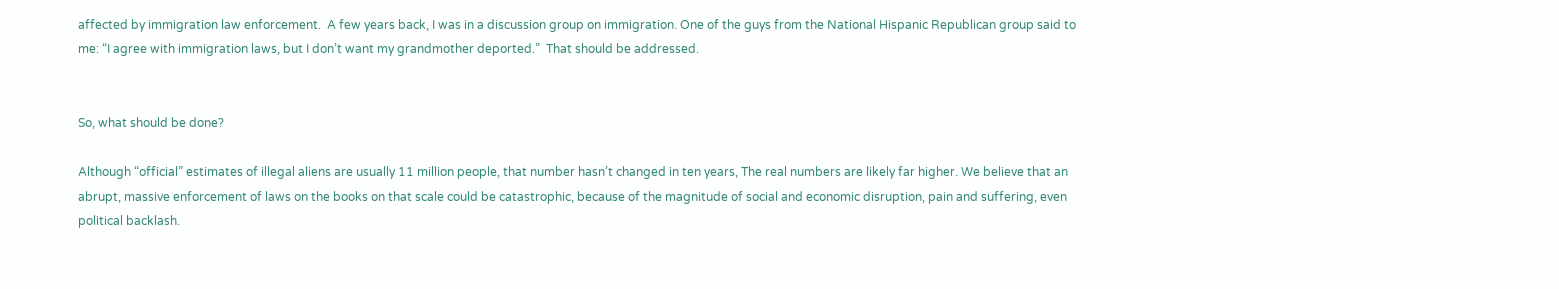affected by immigration law enforcement.  A few years back, I was in a discussion group on immigration. One of the guys from the National Hispanic Republican group said to me: “I agree with immigration laws, but I don’t want my grandmother deported.”  That should be addressed.


So, what should be done?

Although “official” estimates of illegal aliens are usually 11 million people, that number hasn’t changed in ten years, The real numbers are likely far higher. We believe that an abrupt, massive enforcement of laws on the books on that scale could be catastrophic, because of the magnitude of social and economic disruption, pain and suffering, even political backlash.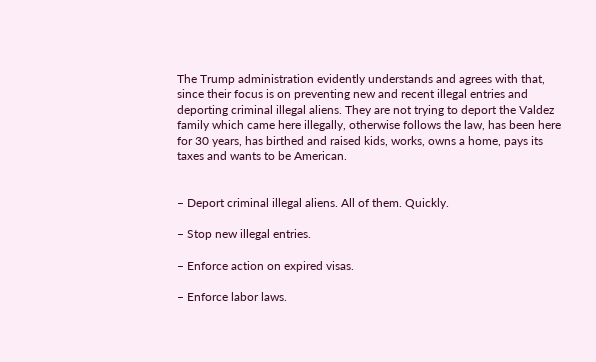The Trump administration evidently understands and agrees with that, since their focus is on preventing new and recent illegal entries and deporting criminal illegal aliens. They are not trying to deport the Valdez family which came here illegally, otherwise follows the law, has been here for 30 years, has birthed and raised kids, works, owns a home, pays its taxes and wants to be American.


– Deport criminal illegal aliens. All of them. Quickly.

– Stop new illegal entries.

– Enforce action on expired visas.

– Enforce labor laws.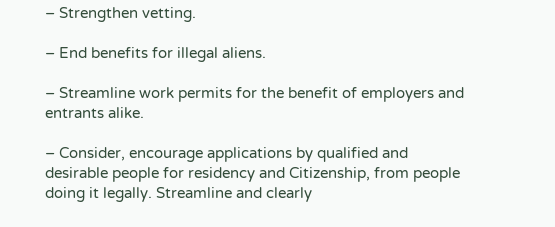– Strengthen vetting.

– End benefits for illegal aliens.

– Streamline work permits for the benefit of employers and entrants alike.

– Consider, encourage applications by qualified and desirable people for residency and Citizenship, from people doing it legally. Streamline and clearly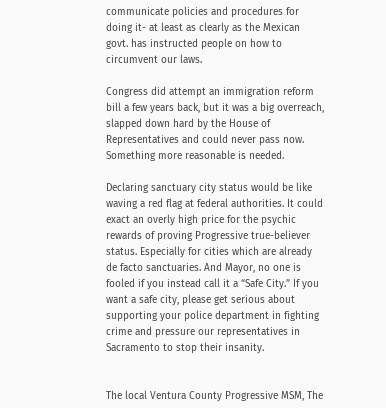communicate policies and procedures for doing it- at least as clearly as the Mexican govt. has instructed people on how to circumvent our laws.

Congress did attempt an immigration reform bill a few years back, but it was a big overreach, slapped down hard by the House of Representatives and could never pass now. Something more reasonable is needed.

Declaring sanctuary city status would be like waving a red flag at federal authorities. It could exact an overly high price for the psychic rewards of proving Progressive true-believer status. Especially for cities which are already de facto sanctuaries. And Mayor, no one is fooled if you instead call it a “Safe City.” If you want a safe city, please get serious about supporting your police department in fighting crime and pressure our representatives in Sacramento to stop their insanity.


The local Ventura County Progressive MSM, The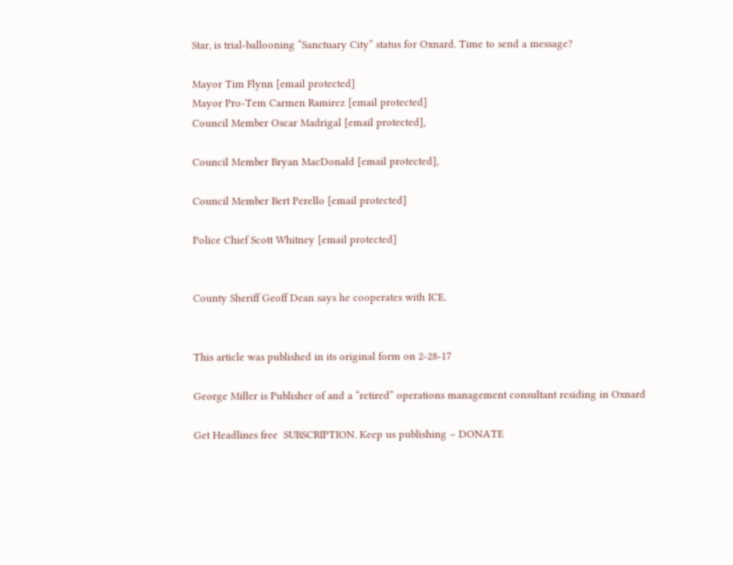Star, is trial-ballooning “Sanctuary City” status for Oxnard. Time to send a message?

Mayor Tim Flynn [email protected]
Mayor Pro-Tem Carmen Ramirez [email protected]
Council Member Oscar Madrigal [email protected],

Council Member Bryan MacDonald [email protected],

Council Member Bert Perello [email protected]

Police Chief Scott Whitney [email protected]


County Sheriff Geoff Dean says he cooperates with ICE.


This article was published in its original form on 2-28-17

George Miller is Publisher of and a “retired” operations management consultant residing in Oxnard

Get Headlines free  SUBSCRIPTION. Keep us publishing – DONATE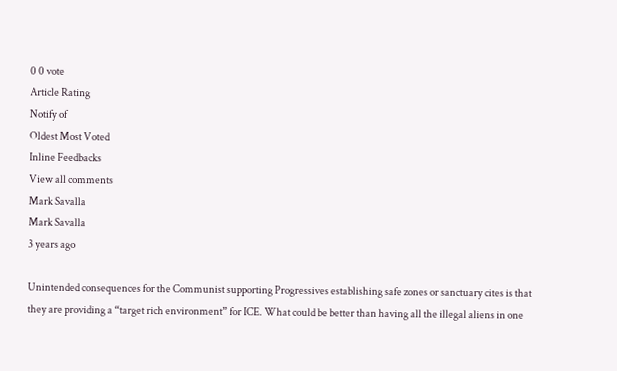0 0 vote
Article Rating
Notify of
Oldest Most Voted
Inline Feedbacks
View all comments
Mark Savalla
Mark Savalla
3 years ago

Unintended consequences for the Communist supporting Progressives establishing safe zones or sanctuary cites is that they are providing a “target rich environment” for ICE. What could be better than having all the illegal aliens in one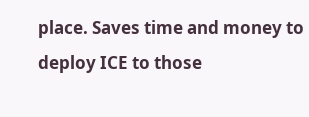place. Saves time and money to deploy ICE to those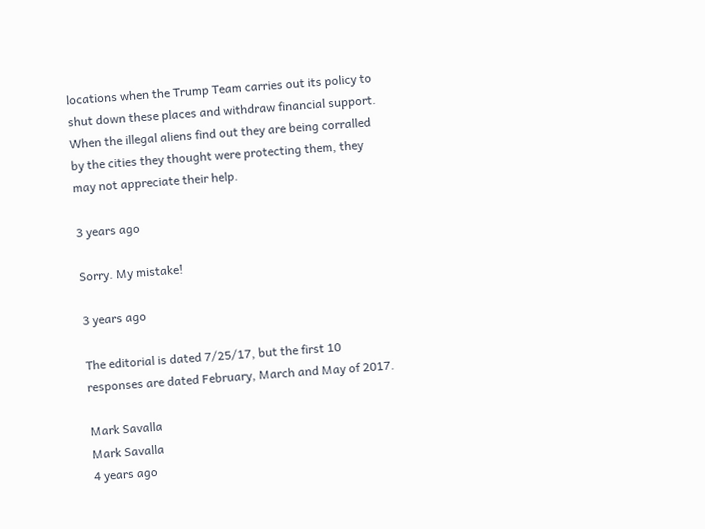locations when the Trump Team carries out its policy to shut down these places and withdraw financial support. When the illegal aliens find out they are being corralled by the cities they thought were protecting them, they may not appreciate their help.

3 years ago

Sorry. My mistake!

3 years ago

The editorial is dated 7/25/17, but the first 10 responses are dated February, March and May of 2017.

Mark Savalla
Mark Savalla
4 years ago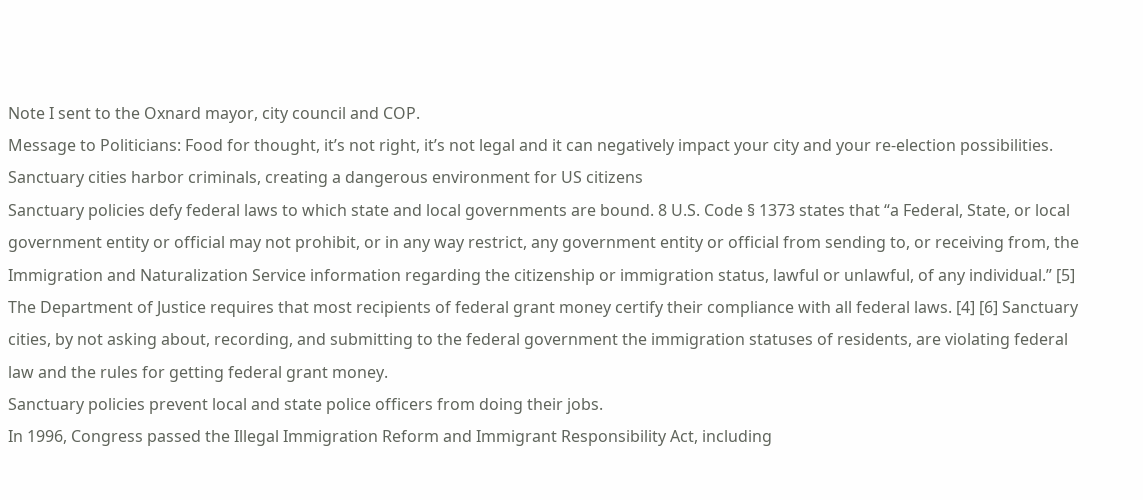Note I sent to the Oxnard mayor, city council and COP.
Message to Politicians: Food for thought, it’s not right, it’s not legal and it can negatively impact your city and your re-election possibilities.
Sanctuary cities harbor criminals, creating a dangerous environment for US citizens
Sanctuary policies defy federal laws to which state and local governments are bound. 8 U.S. Code § 1373 states that “a Federal, State, or local government entity or official may not prohibit, or in any way restrict, any government entity or official from sending to, or receiving from, the Immigration and Naturalization Service information regarding the citizenship or immigration status, lawful or unlawful, of any individual.” [5] The Department of Justice requires that most recipients of federal grant money certify their compliance with all federal laws. [4] [6] Sanctuary cities, by not asking about, recording, and submitting to the federal government the immigration statuses of residents, are violating federal law and the rules for getting federal grant money.
Sanctuary policies prevent local and state police officers from doing their jobs.
In 1996, Congress passed the Illegal Immigration Reform and Immigrant Responsibility Act, including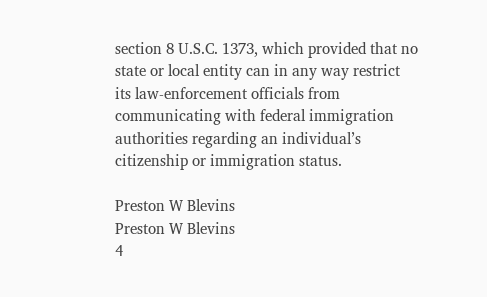section 8 U.S.C. 1373, which provided that no state or local entity can in any way restrict its law-enforcement officials from communicating with federal immigration authorities regarding an individual’s citizenship or immigration status.

Preston W Blevins
Preston W Blevins
4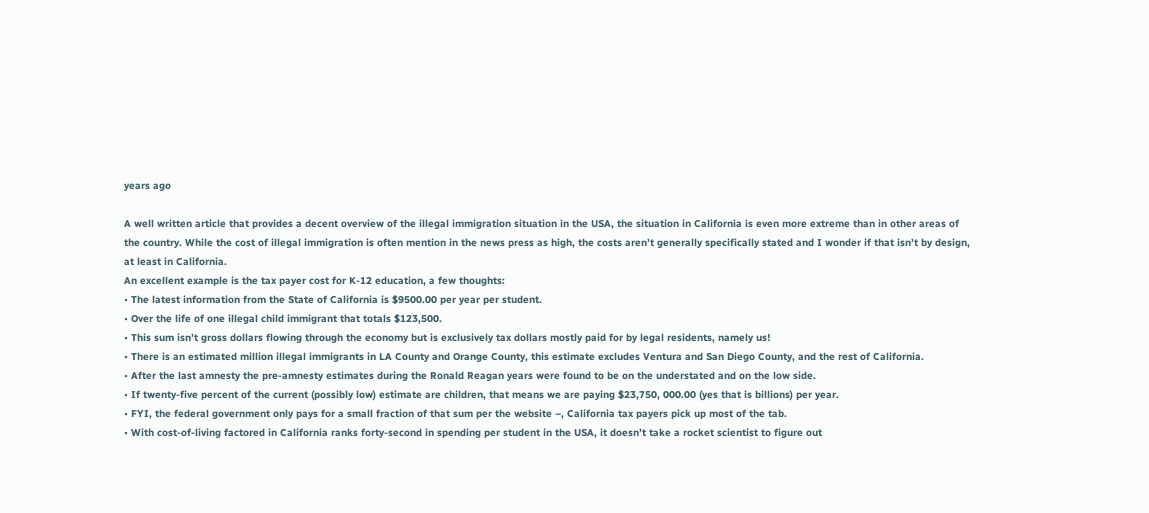years ago

A well written article that provides a decent overview of the illegal immigration situation in the USA, the situation in California is even more extreme than in other areas of the country. While the cost of illegal immigration is often mention in the news press as high, the costs aren’t generally specifically stated and I wonder if that isn’t by design, at least in California.
An excellent example is the tax payer cost for K-12 education, a few thoughts:
• The latest information from the State of California is $9500.00 per year per student.
• Over the life of one illegal child immigrant that totals $123,500.
• This sum isn’t gross dollars flowing through the economy but is exclusively tax dollars mostly paid for by legal residents, namely us!
• There is an estimated million illegal immigrants in LA County and Orange County, this estimate excludes Ventura and San Diego County, and the rest of California.
• After the last amnesty the pre-amnesty estimates during the Ronald Reagan years were found to be on the understated and on the low side.
• If twenty-five percent of the current (possibly low) estimate are children, that means we are paying $23,750, 000.00 (yes that is billions) per year.
• FYI, the federal government only pays for a small fraction of that sum per the website –, California tax payers pick up most of the tab.
• With cost-of-living factored in California ranks forty-second in spending per student in the USA, it doesn’t take a rocket scientist to figure out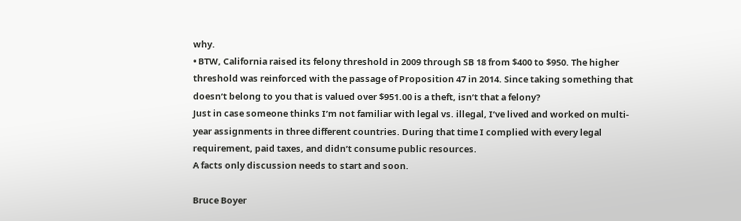why.
• BTW, California raised its felony threshold in 2009 through SB 18 from $400 to $950. The higher threshold was reinforced with the passage of Proposition 47 in 2014. Since taking something that doesn’t belong to you that is valued over $951.00 is a theft, isn’t that a felony?
Just in case someone thinks I’m not familiar with legal vs. illegal, I’ve lived and worked on multi-year assignments in three different countries. During that time I complied with every legal requirement, paid taxes, and didn’t consume public resources.
A facts only discussion needs to start and soon.

Bruce Boyer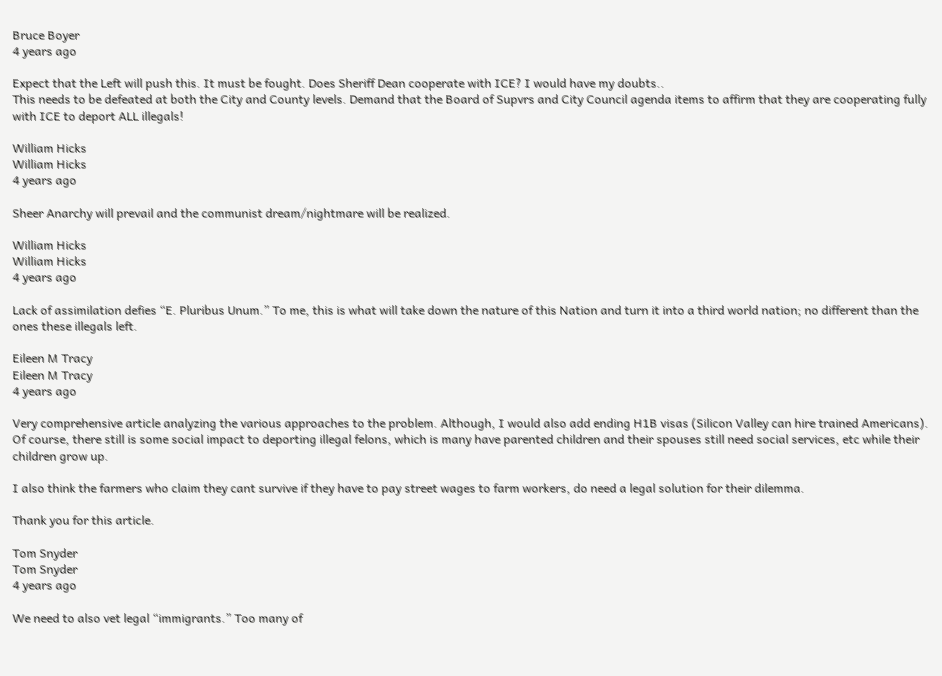Bruce Boyer
4 years ago

Expect that the Left will push this. It must be fought. Does Sheriff Dean cooperate with ICE? I would have my doubts..
This needs to be defeated at both the City and County levels. Demand that the Board of Supvrs and City Council agenda items to affirm that they are cooperating fully with ICE to deport ALL illegals!

William Hicks
William Hicks
4 years ago

Sheer Anarchy will prevail and the communist dream/nightmare will be realized.

William Hicks
William Hicks
4 years ago

Lack of assimilation defies “E. Pluribus Unum.” To me, this is what will take down the nature of this Nation and turn it into a third world nation; no different than the ones these illegals left.

Eileen M Tracy
Eileen M Tracy
4 years ago

Very comprehensive article analyzing the various approaches to the problem. Although, I would also add ending H1B visas (Silicon Valley can hire trained Americans). Of course, there still is some social impact to deporting illegal felons, which is many have parented children and their spouses still need social services, etc while their children grow up.

I also think the farmers who claim they cant survive if they have to pay street wages to farm workers, do need a legal solution for their dilemma.

Thank you for this article.

Tom Snyder
Tom Snyder
4 years ago

We need to also vet legal “immigrants.” Too many of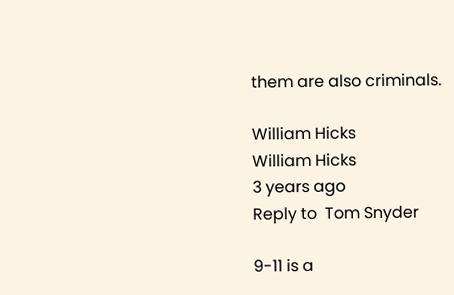them are also criminals.

William Hicks
William Hicks
3 years ago
Reply to  Tom Snyder

9-11 is a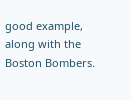good example, along with the Boston Bombers.